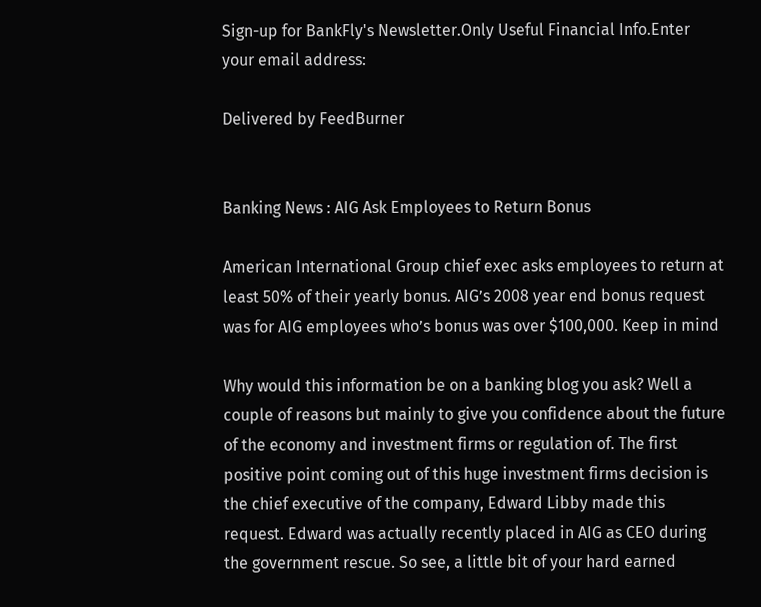Sign-up for BankFly's Newsletter.Only Useful Financial Info.Enter your email address:

Delivered by FeedBurner


Banking News : AIG Ask Employees to Return Bonus

American International Group chief exec asks employees to return at least 50% of their yearly bonus. AIG’s 2008 year end bonus request was for AIG employees who’s bonus was over $100,000. Keep in mind

Why would this information be on a banking blog you ask? Well a couple of reasons but mainly to give you confidence about the future of the economy and investment firms or regulation of. The first positive point coming out of this huge investment firms decision is the chief executive of the company, Edward Libby made this request. Edward was actually recently placed in AIG as CEO during the government rescue. So see, a little bit of your hard earned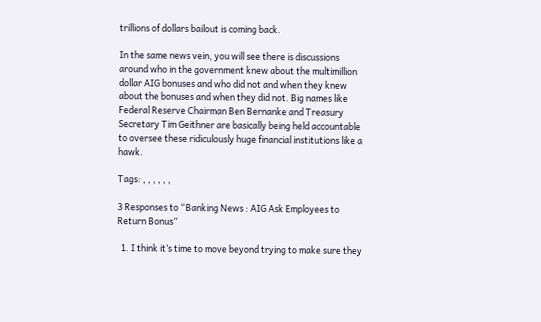trillions of dollars bailout is coming back.

In the same news vein, you will see there is discussions around who in the government knew about the multimillion dollar AIG bonuses and who did not and when they knew about the bonuses and when they did not. Big names like Federal Reserve Chairman Ben Bernanke and Treasury Secretary Tim Geithner are basically being held accountable to oversee these ridiculously huge financial institutions like a hawk.

Tags: , , , , , ,

3 Responses to “Banking News : AIG Ask Employees to Return Bonus”

  1. I think it’s time to move beyond trying to make sure they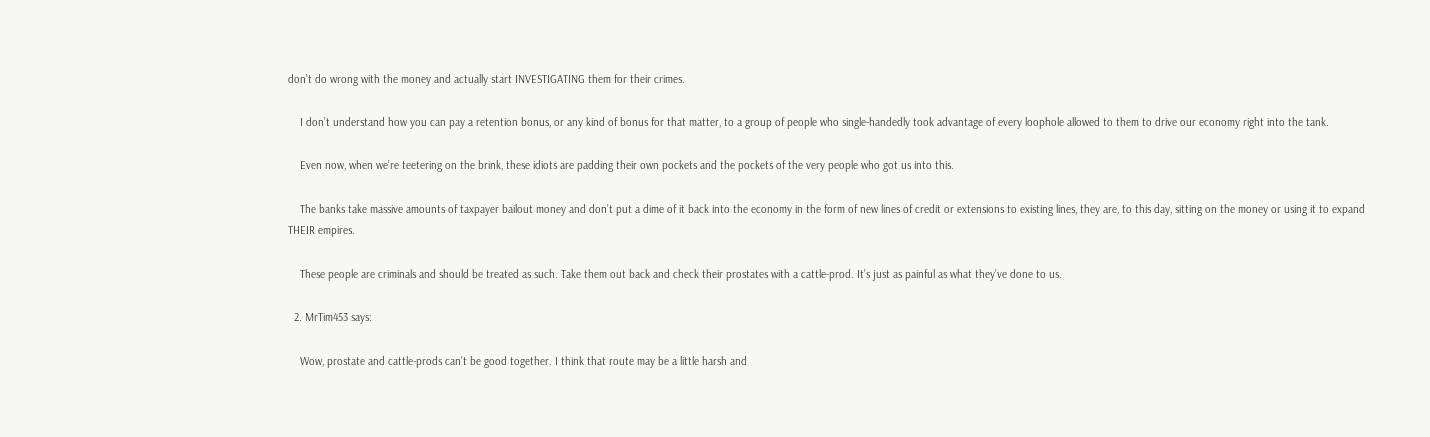don’t do wrong with the money and actually start INVESTIGATING them for their crimes.

    I don’t understand how you can pay a retention bonus, or any kind of bonus for that matter, to a group of people who single-handedly took advantage of every loophole allowed to them to drive our economy right into the tank.

    Even now, when we’re teetering on the brink, these idiots are padding their own pockets and the pockets of the very people who got us into this.

    The banks take massive amounts of taxpayer bailout money and don’t put a dime of it back into the economy in the form of new lines of credit or extensions to existing lines, they are, to this day, sitting on the money or using it to expand THEIR empires.

    These people are criminals and should be treated as such. Take them out back and check their prostates with a cattle-prod. It’s just as painful as what they’ve done to us.

  2. MrTim453 says:

    Wow, prostate and cattle-prods can’t be good together. I think that route may be a little harsh and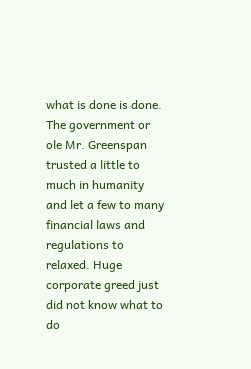what is done is done. The government or ole Mr. Greenspan trusted a little to much in humanity and let a few to many financial laws and regulations to relaxed. Huge corporate greed just did not know what to do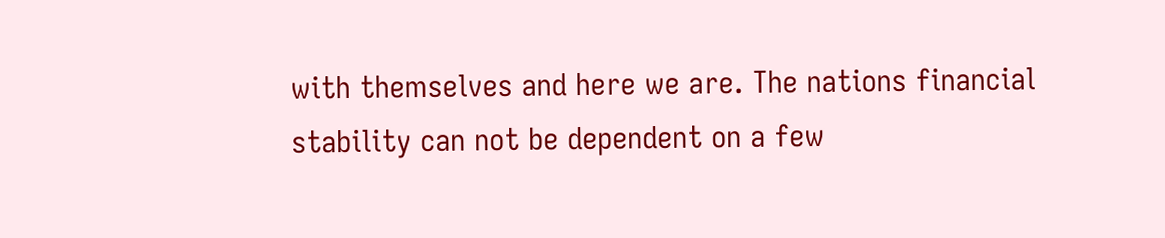with themselves and here we are. The nations financial stability can not be dependent on a few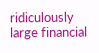ridiculously large financial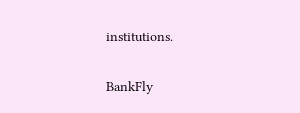institutions.

BankFly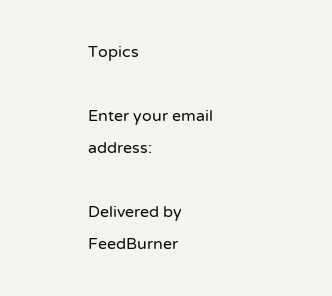Topics

Enter your email address:

Delivered by FeedBurner